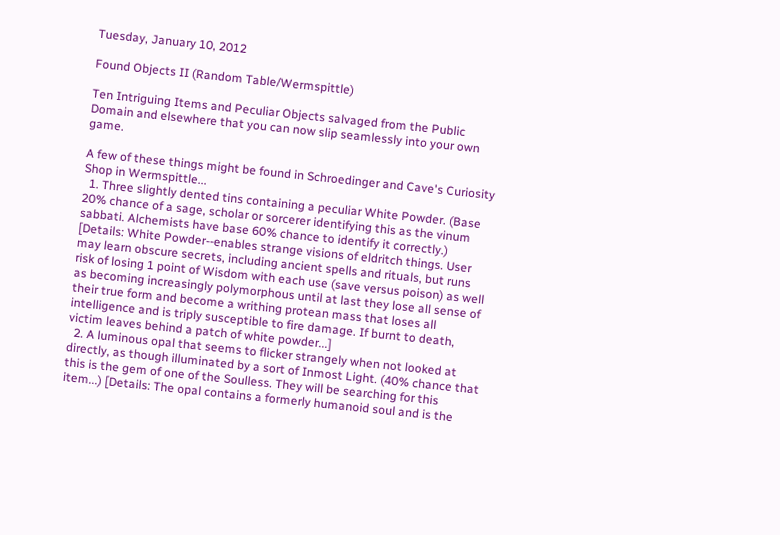Tuesday, January 10, 2012

Found Objects II (Random Table/Wermspittle)

Ten Intriguing Items and Peculiar Objects salvaged from the Public Domain and elsewhere that you can now slip seamlessly into your own game.

A few of these things might be found in Schroedinger and Cave's Curiosity Shop in Wermspittle...
  1. Three slightly dented tins containing a peculiar White Powder. (Base 20% chance of a sage, scholar or sorcerer identifying this as the vinum sabbati. Alchemists have base 60% chance to identify it correctly.) [Details: White Powder--enables strange visions of eldritch things. User may learn obscure secrets, including ancient spells and rituals, but runs risk of losing 1 point of Wisdom with each use (save versus poison) as well as becoming increasingly polymorphous until at last they lose all sense of their true form and become a writhing protean mass that loses all intelligence and is triply susceptible to fire damage. If burnt to death, victim leaves behind a patch of white powder...]
  2. A luminous opal that seems to flicker strangely when not looked at directly, as though illuminated by a sort of Inmost Light. (40% chance that this is the gem of one of the Soulless. They will be searching for this item...) [Details: The opal contains a formerly humanoid soul and is the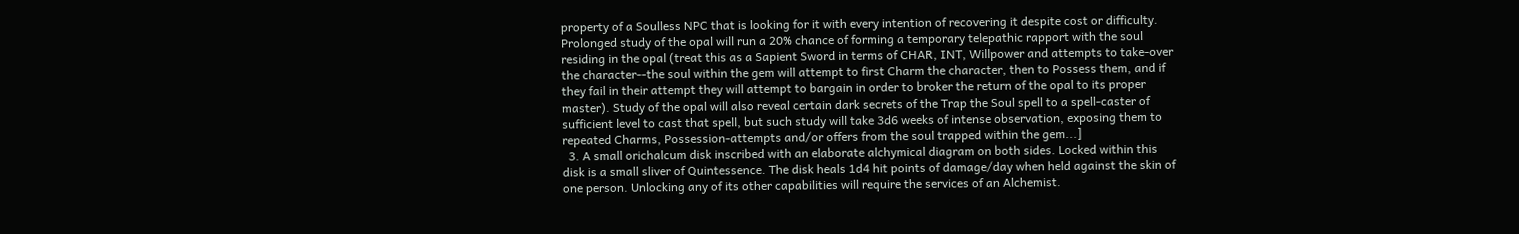property of a Soulless NPC that is looking for it with every intention of recovering it despite cost or difficulty. Prolonged study of the opal will run a 20% chance of forming a temporary telepathic rapport with the soul residing in the opal (treat this as a Sapient Sword in terms of CHAR, INT, Willpower and attempts to take-over the character--the soul within the gem will attempt to first Charm the character, then to Possess them, and if they fail in their attempt they will attempt to bargain in order to broker the return of the opal to its proper master). Study of the opal will also reveal certain dark secrets of the Trap the Soul spell to a spell-caster of sufficient level to cast that spell, but such study will take 3d6 weeks of intense observation, exposing them to repeated Charms, Possession-attempts and/or offers from the soul trapped within the gem...]
  3. A small orichalcum disk inscribed with an elaborate alchymical diagram on both sides. Locked within this disk is a small sliver of Quintessence. The disk heals 1d4 hit points of damage/day when held against the skin of one person. Unlocking any of its other capabilities will require the services of an Alchemist.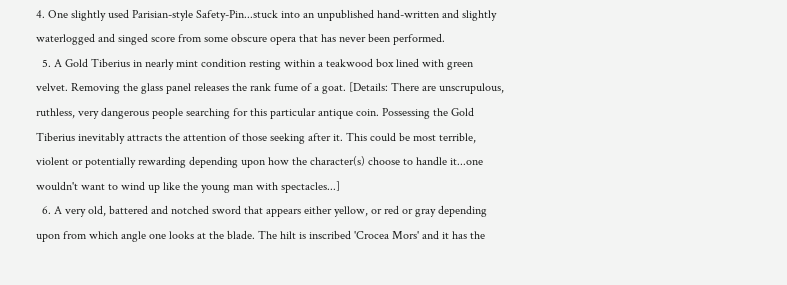4. One slightly used Parisian-style Safety-Pin...stuck into an unpublished hand-written and slightly waterlogged and singed score from some obscure opera that has never been performed.
  5. A Gold Tiberius in nearly mint condition resting within a teakwood box lined with green velvet. Removing the glass panel releases the rank fume of a goat. [Details: There are unscrupulous, ruthless, very dangerous people searching for this particular antique coin. Possessing the Gold Tiberius inevitably attracts the attention of those seeking after it. This could be most terrible, violent or potentially rewarding depending upon how the character(s) choose to handle it...one wouldn't want to wind up like the young man with spectacles...]
  6. A very old, battered and notched sword that appears either yellow, or red or gray depending upon from which angle one looks at the blade. The hilt is inscribed 'Crocea Mors' and it has the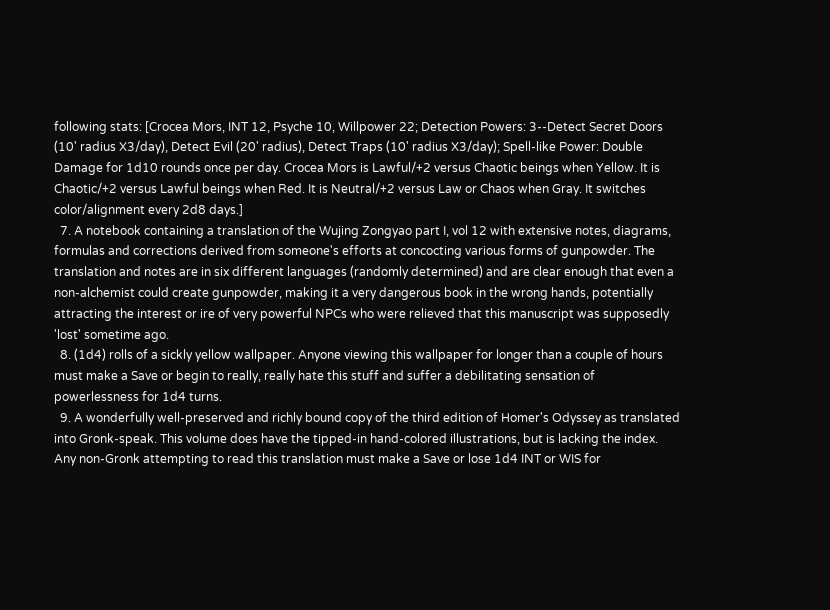following stats: [Crocea Mors, INT 12, Psyche 10, Willpower 22; Detection Powers: 3--Detect Secret Doors (10' radius X3/day), Detect Evil (20' radius), Detect Traps (10' radius X3/day); Spell-like Power: Double Damage for 1d10 rounds once per day. Crocea Mors is Lawful/+2 versus Chaotic beings when Yellow. It is Chaotic/+2 versus Lawful beings when Red. It is Neutral/+2 versus Law or Chaos when Gray. It switches color/alignment every 2d8 days.]
  7. A notebook containing a translation of the Wujing Zongyao part I, vol 12 with extensive notes, diagrams, formulas and corrections derived from someone's efforts at concocting various forms of gunpowder. The translation and notes are in six different languages (randomly determined) and are clear enough that even a non-alchemist could create gunpowder, making it a very dangerous book in the wrong hands, potentially attracting the interest or ire of very powerful NPCs who were relieved that this manuscript was supposedly 'lost' sometime ago.
  8. (1d4) rolls of a sickly yellow wallpaper. Anyone viewing this wallpaper for longer than a couple of hours must make a Save or begin to really, really hate this stuff and suffer a debilitating sensation of powerlessness for 1d4 turns.
  9. A wonderfully well-preserved and richly bound copy of the third edition of Homer's Odyssey as translated into Gronk-speak. This volume does have the tipped-in hand-colored illustrations, but is lacking the index. Any non-Gronk attempting to read this translation must make a Save or lose 1d4 INT or WIS for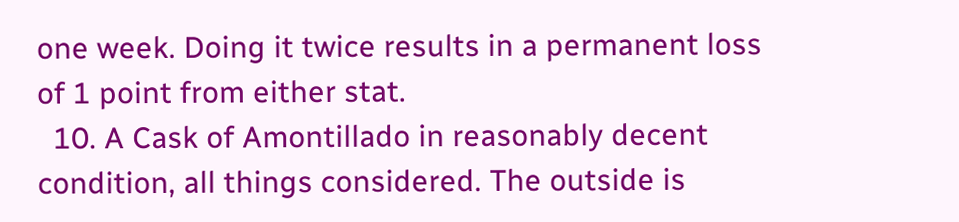one week. Doing it twice results in a permanent loss of 1 point from either stat.
  10. A Cask of Amontillado in reasonably decent condition, all things considered. The outside is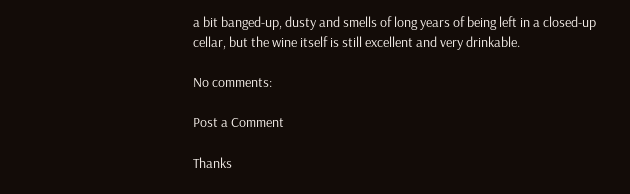a bit banged-up, dusty and smells of long years of being left in a closed-up cellar, but the wine itself is still excellent and very drinkable.

No comments:

Post a Comment

Thanks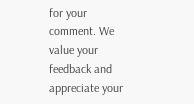for your comment. We value your feedback and appreciate your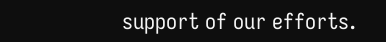support of our efforts.